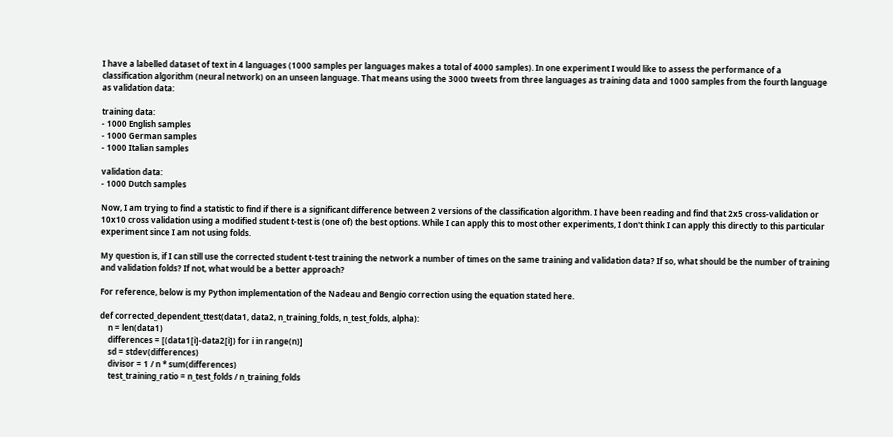I have a labelled dataset of text in 4 languages (1000 samples per languages makes a total of 4000 samples). In one experiment I would like to assess the performance of a classification algorithm (neural network) on an unseen language. That means using the 3000 tweets from three languages as training data and 1000 samples from the fourth language as validation data:

training data:
- 1000 English samples
- 1000 German samples
- 1000 Italian samples

validation data:
- 1000 Dutch samples

Now, I am trying to find a statistic to find if there is a significant difference between 2 versions of the classification algorithm. I have been reading and find that 2x5 cross-validation or 10x10 cross validation using a modified student t-test is (one of) the best options. While I can apply this to most other experiments, I don't think I can apply this directly to this particular experiment since I am not using folds.

My question is, if I can still use the corrected student t-test training the network a number of times on the same training and validation data? If so, what should be the number of training and validation folds? If not, what would be a better approach?

For reference, below is my Python implementation of the Nadeau and Bengio correction using the equation stated here.

def corrected_dependent_ttest(data1, data2, n_training_folds, n_test_folds, alpha):
    n = len(data1)
    differences = [(data1[i]-data2[i]) for i in range(n)]
    sd = stdev(differences)
    divisor = 1 / n * sum(differences)
    test_training_ratio = n_test_folds / n_training_folds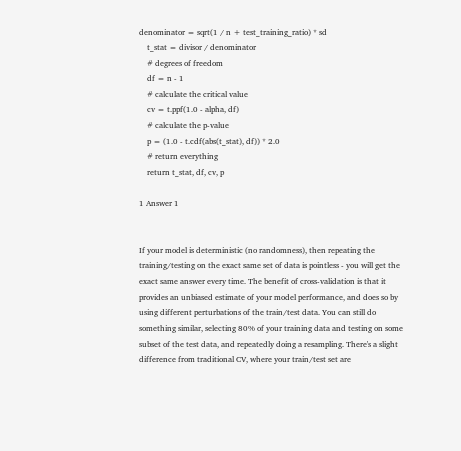denominator = sqrt(1 / n + test_training_ratio) * sd
    t_stat = divisor / denominator
    # degrees of freedom
    df = n - 1
    # calculate the critical value
    cv = t.ppf(1.0 - alpha, df)
    # calculate the p-value
    p = (1.0 - t.cdf(abs(t_stat), df)) * 2.0
    # return everything
    return t_stat, df, cv, p

1 Answer 1


If your model is deterministic (no randomness), then repeating the training/testing on the exact same set of data is pointless - you will get the exact same answer every time. The benefit of cross-validation is that it provides an unbiased estimate of your model performance, and does so by using different perturbations of the train/test data. You can still do something similar, selecting 80% of your training data and testing on some subset of the test data, and repeatedly doing a resampling. There's a slight difference from traditional CV, where your train/test set are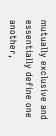mutually exclusive and essentially define one another,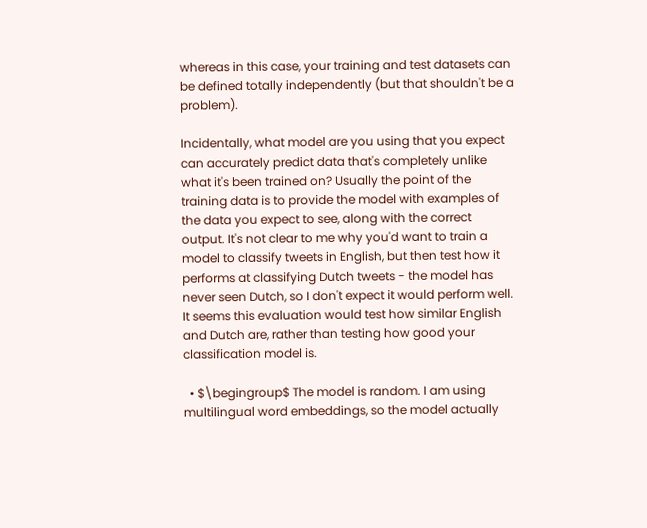whereas in this case, your training and test datasets can be defined totally independently (but that shouldn't be a problem).

Incidentally, what model are you using that you expect can accurately predict data that's completely unlike what it's been trained on? Usually the point of the training data is to provide the model with examples of the data you expect to see, along with the correct output. It's not clear to me why you'd want to train a model to classify tweets in English, but then test how it performs at classifying Dutch tweets - the model has never seen Dutch, so I don't expect it would perform well. It seems this evaluation would test how similar English and Dutch are, rather than testing how good your classification model is.

  • $\begingroup$ The model is random. I am using multilingual word embeddings, so the model actually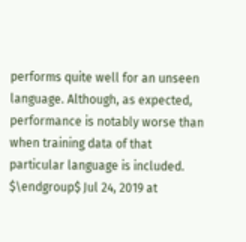performs quite well for an unseen language. Although, as expected, performance is notably worse than when training data of that particular language is included. $\endgroup$ Jul 24, 2019 at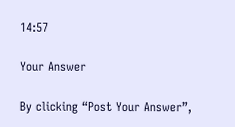14:57

Your Answer

By clicking “Post Your Answer”,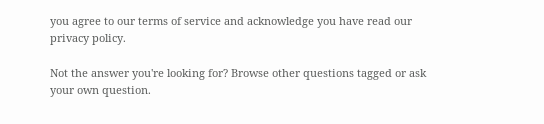you agree to our terms of service and acknowledge you have read our privacy policy.

Not the answer you're looking for? Browse other questions tagged or ask your own question.